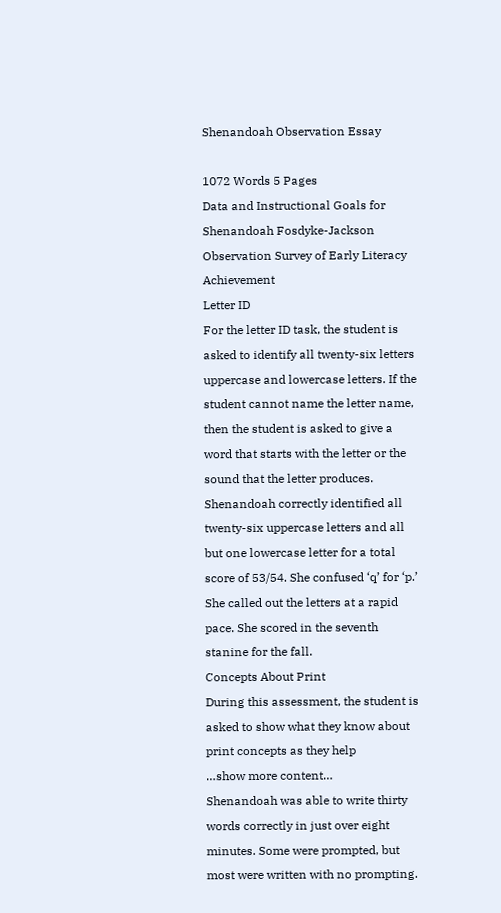Shenandoah Observation Essay

1072 Words 5 Pages
Data and Instructional Goals for Shenandoah Fosdyke-Jackson
Observation Survey of Early Literacy Achievement
Letter ID
For the letter ID task, the student is asked to identify all twenty-six letters uppercase and lowercase letters. If the student cannot name the letter name, then the student is asked to give a word that starts with the letter or the sound that the letter produces. Shenandoah correctly identified all twenty-six uppercase letters and all but one lowercase letter for a total score of 53/54. She confused ‘q’ for ‘p.’ She called out the letters at a rapid pace. She scored in the seventh stanine for the fall.
Concepts About Print
During this assessment, the student is asked to show what they know about print concepts as they help
…show more content…
Shenandoah was able to write thirty words correctly in just over eight minutes. Some were prompted, but most were written with no prompting.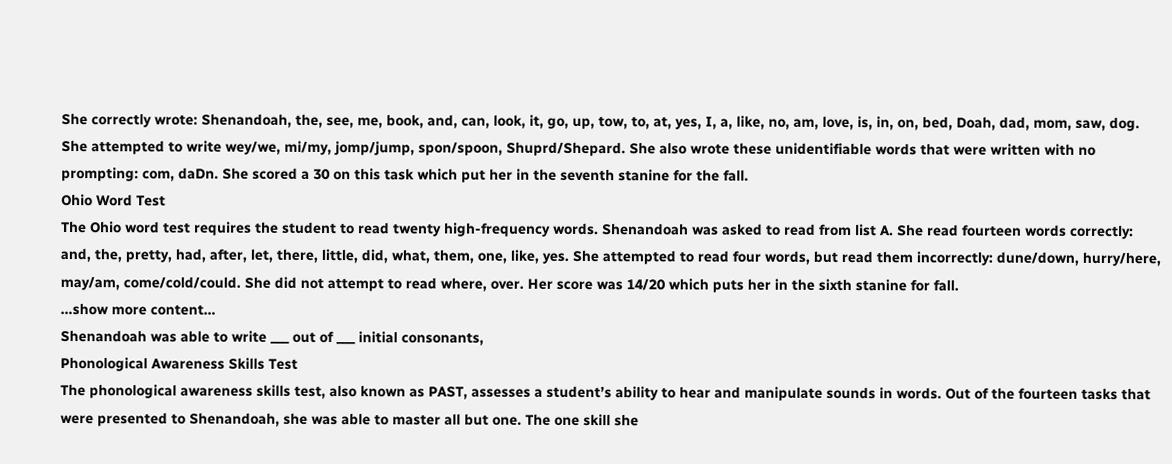She correctly wrote: Shenandoah, the, see, me, book, and, can, look, it, go, up, tow, to, at, yes, I, a, like, no, am, love, is, in, on, bed, Doah, dad, mom, saw, dog. She attempted to write wey/we, mi/my, jomp/jump, spon/spoon, Shuprd/Shepard. She also wrote these unidentifiable words that were written with no prompting: com, daDn. She scored a 30 on this task which put her in the seventh stanine for the fall.
Ohio Word Test
The Ohio word test requires the student to read twenty high-frequency words. Shenandoah was asked to read from list A. She read fourteen words correctly: and, the, pretty, had, after, let, there, little, did, what, them, one, like, yes. She attempted to read four words, but read them incorrectly: dune/down, hurry/here, may/am, come/cold/could. She did not attempt to read where, over. Her score was 14/20 which puts her in the sixth stanine for fall.
…show more content…
Shenandoah was able to write ___ out of ___ initial consonants,
Phonological Awareness Skills Test
The phonological awareness skills test, also known as PAST, assesses a student’s ability to hear and manipulate sounds in words. Out of the fourteen tasks that were presented to Shenandoah, she was able to master all but one. The one skill she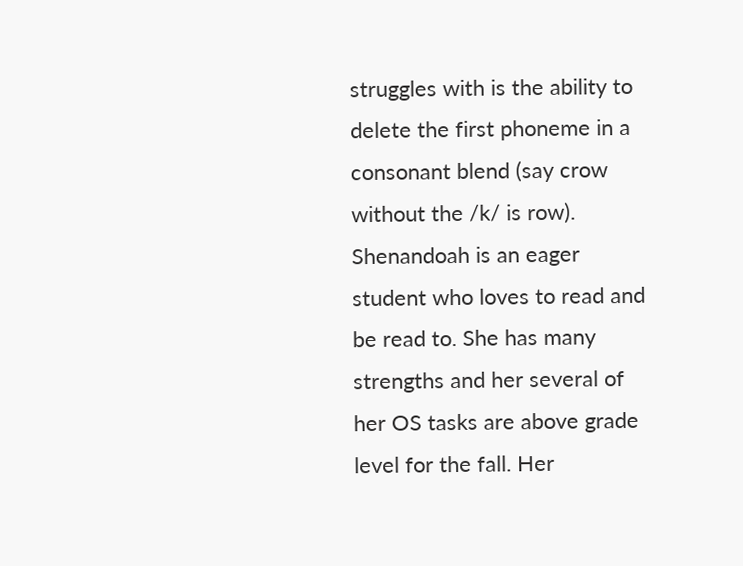struggles with is the ability to delete the first phoneme in a consonant blend (say crow without the /k/ is row).
Shenandoah is an eager student who loves to read and be read to. She has many strengths and her several of her OS tasks are above grade level for the fall. Her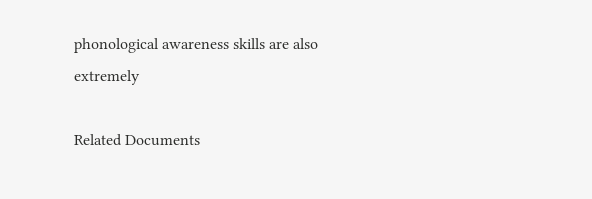phonological awareness skills are also extremely

Related Documents